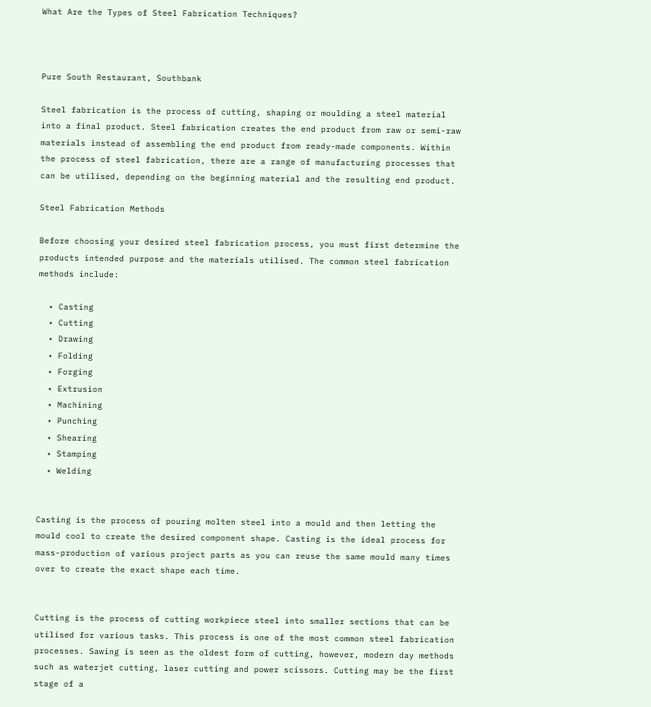What Are the Types of Steel Fabrication Techniques?



Pure South Restaurant, Southbank

Steel fabrication is the process of cutting, shaping or moulding a steel material into a final product. Steel fabrication creates the end product from raw or semi-raw materials instead of assembling the end product from ready-made components. Within the process of steel fabrication, there are a range of manufacturing processes that can be utilised, depending on the beginning material and the resulting end product.

Steel Fabrication Methods

Before choosing your desired steel fabrication process, you must first determine the products intended purpose and the materials utilised. The common steel fabrication methods include:

  • Casting
  • Cutting
  • Drawing
  • Folding
  • Forging
  • Extrusion
  • Machining
  • Punching
  • Shearing
  • Stamping
  • Welding


Casting is the process of pouring molten steel into a mould and then letting the mould cool to create the desired component shape. Casting is the ideal process for mass-production of various project parts as you can reuse the same mould many times over to create the exact shape each time.


Cutting is the process of cutting workpiece steel into smaller sections that can be utilised for various tasks. This process is one of the most common steel fabrication processes. Sawing is seen as the oldest form of cutting, however, modern day methods such as waterjet cutting, laser cutting and power scissors. Cutting may be the first stage of a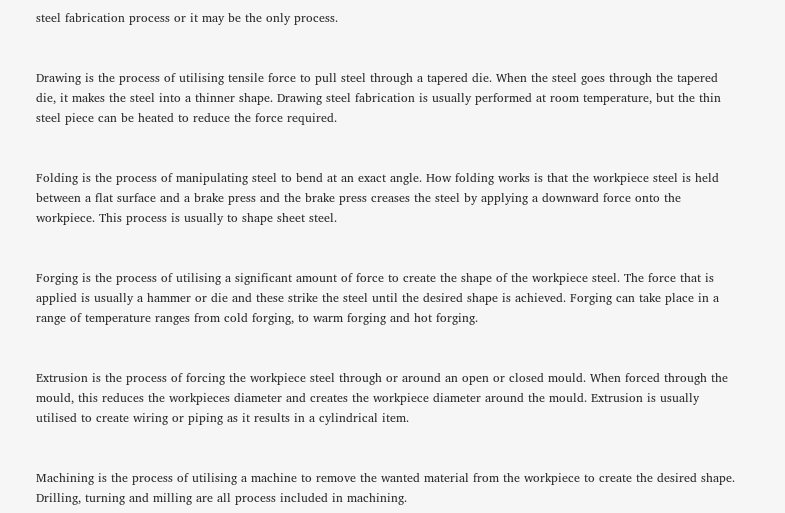steel fabrication process or it may be the only process.


Drawing is the process of utilising tensile force to pull steel through a tapered die. When the steel goes through the tapered die, it makes the steel into a thinner shape. Drawing steel fabrication is usually performed at room temperature, but the thin steel piece can be heated to reduce the force required.


Folding is the process of manipulating steel to bend at an exact angle. How folding works is that the workpiece steel is held between a flat surface and a brake press and the brake press creases the steel by applying a downward force onto the workpiece. This process is usually to shape sheet steel.


Forging is the process of utilising a significant amount of force to create the shape of the workpiece steel. The force that is applied is usually a hammer or die and these strike the steel until the desired shape is achieved. Forging can take place in a range of temperature ranges from cold forging, to warm forging and hot forging.


Extrusion is the process of forcing the workpiece steel through or around an open or closed mould. When forced through the mould, this reduces the workpieces diameter and creates the workpiece diameter around the mould. Extrusion is usually utilised to create wiring or piping as it results in a cylindrical item.


Machining is the process of utilising a machine to remove the wanted material from the workpiece to create the desired shape. Drilling, turning and milling are all process included in machining.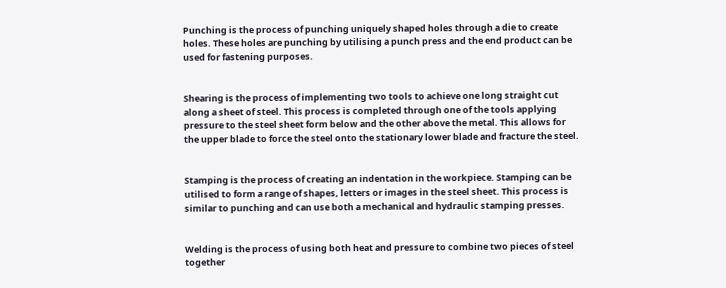Punching is the process of punching uniquely shaped holes through a die to create holes. These holes are punching by utilising a punch press and the end product can be used for fastening purposes.


Shearing is the process of implementing two tools to achieve one long straight cut along a sheet of steel. This process is completed through one of the tools applying pressure to the steel sheet form below and the other above the metal. This allows for the upper blade to force the steel onto the stationary lower blade and fracture the steel.


Stamping is the process of creating an indentation in the workpiece. Stamping can be utilised to form a range of shapes, letters or images in the steel sheet. This process is similar to punching and can use both a mechanical and hydraulic stamping presses.


Welding is the process of using both heat and pressure to combine two pieces of steel together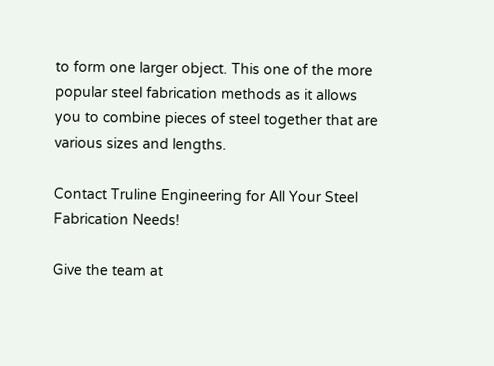to form one larger object. This one of the more popular steel fabrication methods as it allows you to combine pieces of steel together that are various sizes and lengths.

Contact Truline Engineering for All Your Steel Fabrication Needs!

Give the team at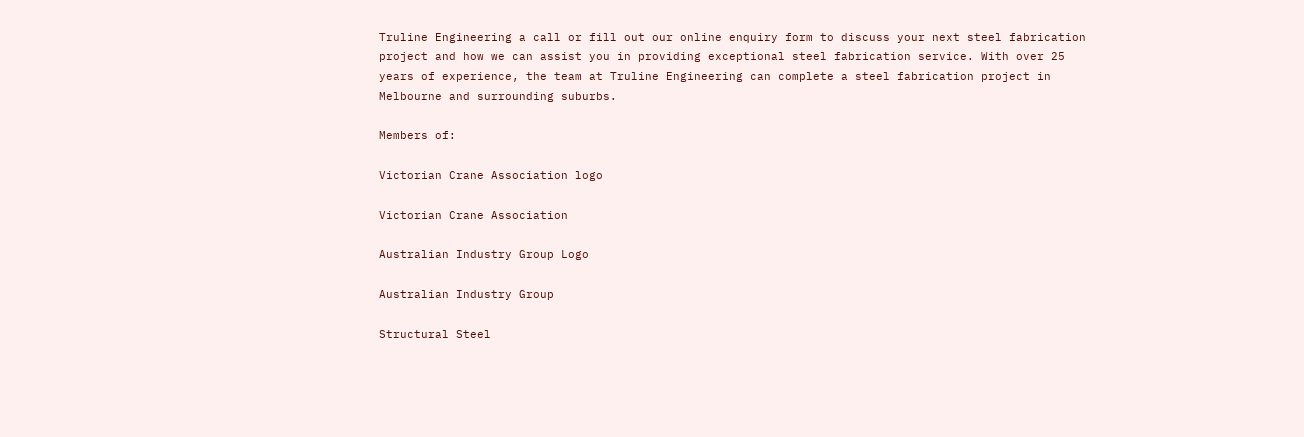Truline Engineering a call or fill out our online enquiry form to discuss your next steel fabrication project and how we can assist you in providing exceptional steel fabrication service. With over 25 years of experience, the team at Truline Engineering can complete a steel fabrication project in Melbourne and surrounding suburbs.

Members of:

Victorian Crane Association logo

Victorian Crane Association

Australian Industry Group Logo

Australian Industry Group

Structural Steel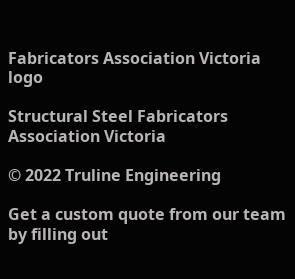Fabricators Association Victoria logo

Structural Steel Fabricators Association Victoria

© 2022 Truline Engineering

Get a custom quote from our team by filling out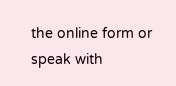the online form or speak with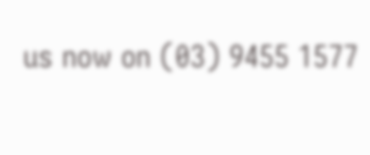us now on (03) 9455 1577